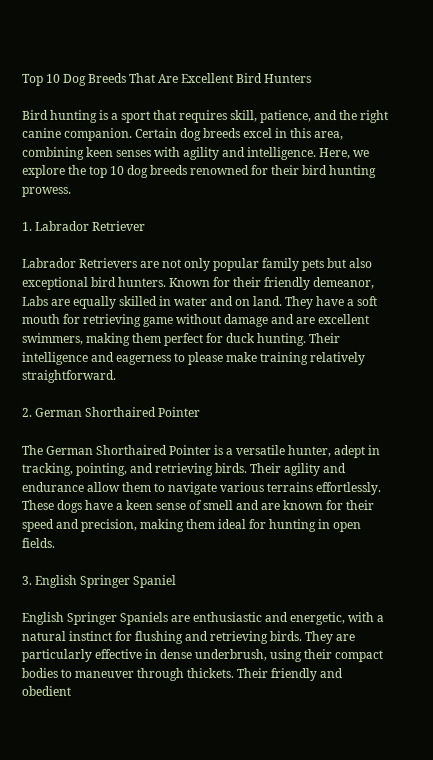Top 10 Dog Breeds That Are Excellent Bird Hunters

Bird hunting is a sport that requires skill, patience, and the right canine companion. Certain dog breeds excel in this area, combining keen senses with agility and intelligence. Here, we explore the top 10 dog breeds renowned for their bird hunting prowess.

1. Labrador Retriever

Labrador Retrievers are not only popular family pets but also exceptional bird hunters. Known for their friendly demeanor, Labs are equally skilled in water and on land. They have a soft mouth for retrieving game without damage and are excellent swimmers, making them perfect for duck hunting. Their intelligence and eagerness to please make training relatively straightforward.

2. German Shorthaired Pointer

The German Shorthaired Pointer is a versatile hunter, adept in tracking, pointing, and retrieving birds. Their agility and endurance allow them to navigate various terrains effortlessly. These dogs have a keen sense of smell and are known for their speed and precision, making them ideal for hunting in open fields.

3. English Springer Spaniel

English Springer Spaniels are enthusiastic and energetic, with a natural instinct for flushing and retrieving birds. They are particularly effective in dense underbrush, using their compact bodies to maneuver through thickets. Their friendly and obedient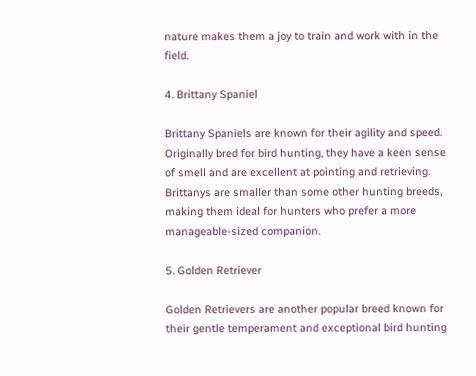nature makes them a joy to train and work with in the field.

4. Brittany Spaniel

Brittany Spaniels are known for their agility and speed. Originally bred for bird hunting, they have a keen sense of smell and are excellent at pointing and retrieving. Brittanys are smaller than some other hunting breeds, making them ideal for hunters who prefer a more manageable-sized companion.

5. Golden Retriever

Golden Retrievers are another popular breed known for their gentle temperament and exceptional bird hunting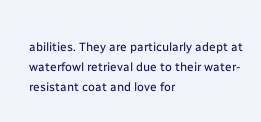abilities. They are particularly adept at waterfowl retrieval due to their water-resistant coat and love for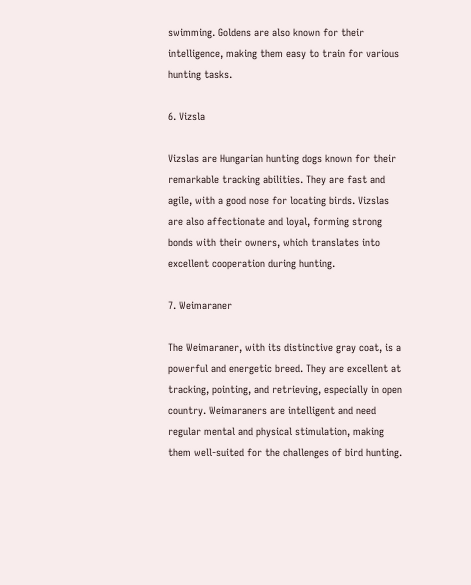swimming. Goldens are also known for their intelligence, making them easy to train for various hunting tasks.

6. Vizsla

Vizslas are Hungarian hunting dogs known for their remarkable tracking abilities. They are fast and agile, with a good nose for locating birds. Vizslas are also affectionate and loyal, forming strong bonds with their owners, which translates into excellent cooperation during hunting.

7. Weimaraner

The Weimaraner, with its distinctive gray coat, is a powerful and energetic breed. They are excellent at tracking, pointing, and retrieving, especially in open country. Weimaraners are intelligent and need regular mental and physical stimulation, making them well-suited for the challenges of bird hunting.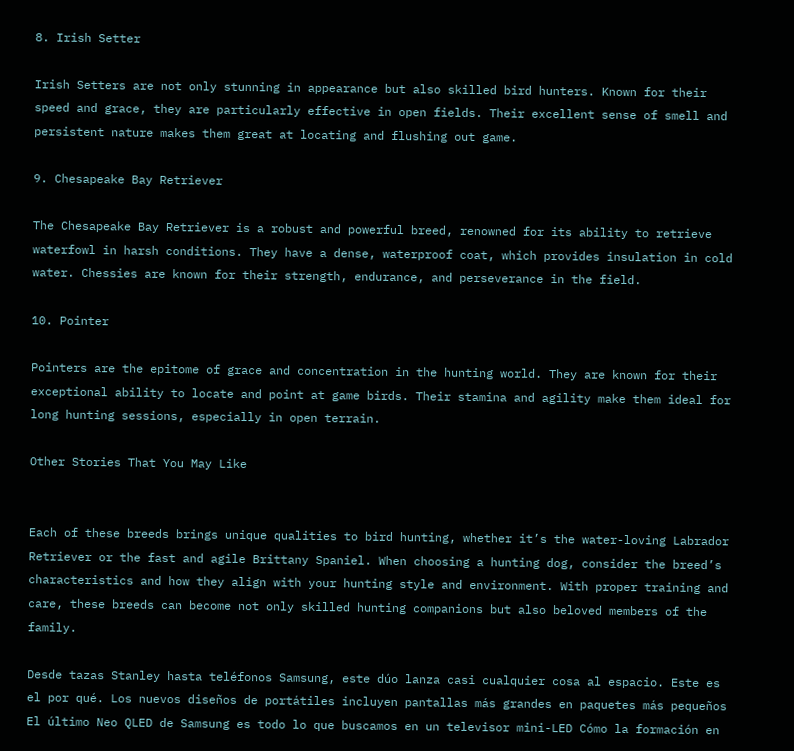8. Irish Setter

Irish Setters are not only stunning in appearance but also skilled bird hunters. Known for their speed and grace, they are particularly effective in open fields. Their excellent sense of smell and persistent nature makes them great at locating and flushing out game.

9. Chesapeake Bay Retriever

The Chesapeake Bay Retriever is a robust and powerful breed, renowned for its ability to retrieve waterfowl in harsh conditions. They have a dense, waterproof coat, which provides insulation in cold water. Chessies are known for their strength, endurance, and perseverance in the field.

10. Pointer

Pointers are the epitome of grace and concentration in the hunting world. They are known for their exceptional ability to locate and point at game birds. Their stamina and agility make them ideal for long hunting sessions, especially in open terrain.

Other Stories That You May Like


Each of these breeds brings unique qualities to bird hunting, whether it’s the water-loving Labrador Retriever or the fast and agile Brittany Spaniel. When choosing a hunting dog, consider the breed’s characteristics and how they align with your hunting style and environment. With proper training and care, these breeds can become not only skilled hunting companions but also beloved members of the family.

Desde tazas Stanley hasta teléfonos Samsung, este dúo lanza casi cualquier cosa al espacio. Este es el por qué. Los nuevos diseños de portátiles incluyen pantallas más grandes en paquetes más pequeños El último Neo QLED de Samsung es todo lo que buscamos en un televisor mini-LED Cómo la formación en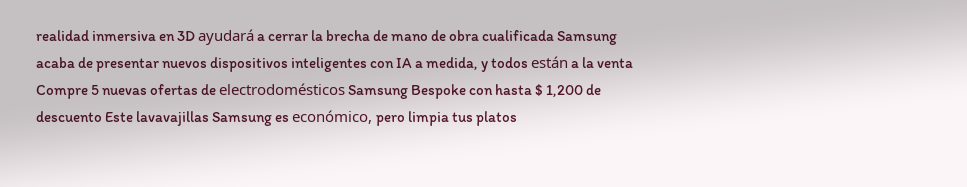realidad inmersiva en 3D ayudará a cerrar la brecha de mano de obra cualificada Samsung acaba de presentar nuevos dispositivos inteligentes con IA a medida, y todos están a la venta Compre 5 nuevas ofertas de electrodomésticos Samsung Bespoke con hasta $ 1,200 de descuento Este lavavajillas Samsung es económico, pero limpia tus platos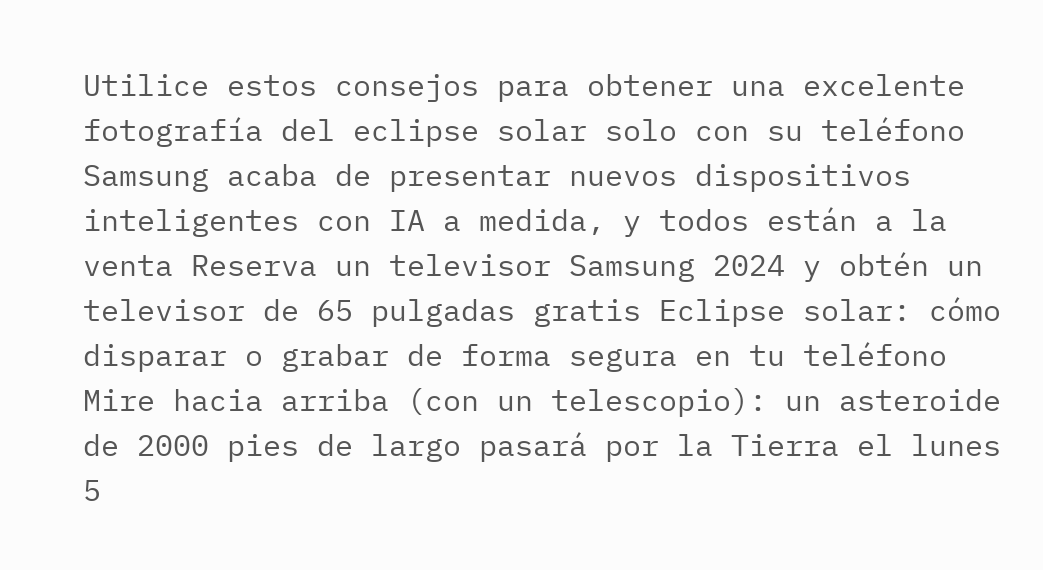Utilice estos consejos para obtener una excelente fotografía del eclipse solar solo con su teléfono Samsung acaba de presentar nuevos dispositivos inteligentes con IA a medida, y todos están a la venta Reserva un televisor Samsung 2024 y obtén un televisor de 65 pulgadas gratis Eclipse solar: cómo disparar o grabar de forma segura en tu teléfono Mire hacia arriba (con un telescopio): un asteroide de 2000 pies de largo pasará por la Tierra el lunes 5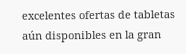excelentes ofertas de tabletas aún disponibles en la gran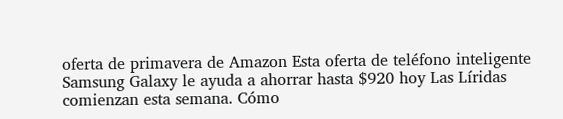oferta de primavera de Amazon Esta oferta de teléfono inteligente Samsung Galaxy le ayuda a ahorrar hasta $920 hoy Las Líridas comienzan esta semana. Cómo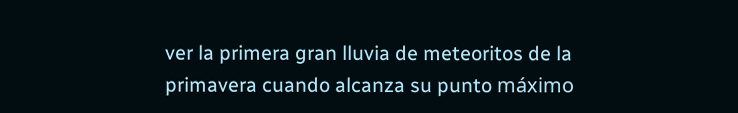ver la primera gran lluvia de meteoritos de la primavera cuando alcanza su punto máximo